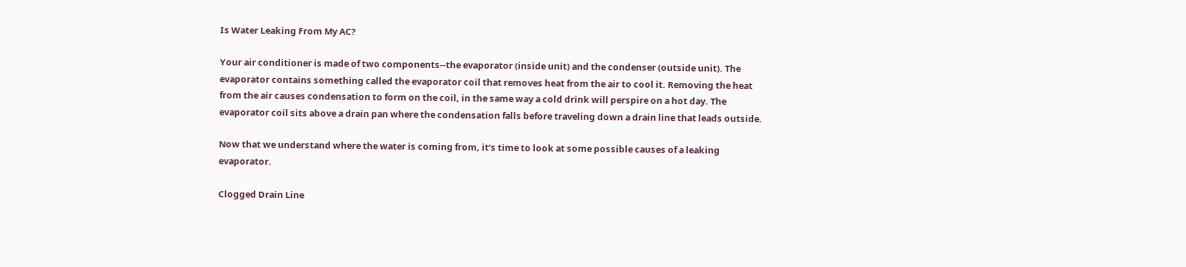Is Water Leaking From My AC?

Your air conditioner is made of two components--the evaporator (inside unit) and the condenser (outside unit). The evaporator contains something called the evaporator coil that removes heat from the air to cool it. Removing the heat from the air causes condensation to form on the coil, in the same way a cold drink will perspire on a hot day. The evaporator coil sits above a drain pan where the condensation falls before traveling down a drain line that leads outside.

Now that we understand where the water is coming from, it’s time to look at some possible causes of a leaking evaporator.

Clogged Drain Line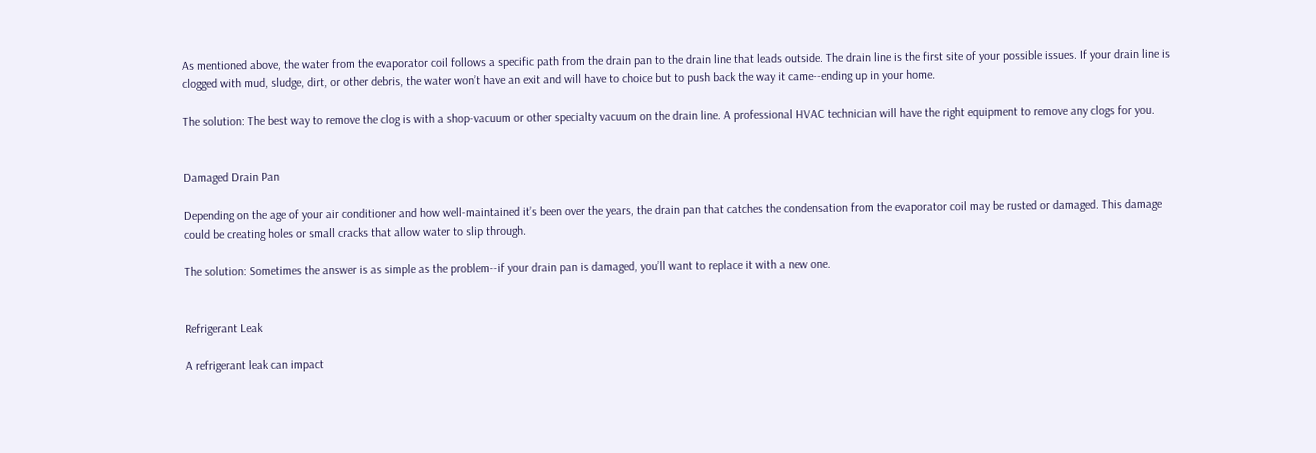As mentioned above, the water from the evaporator coil follows a specific path from the drain pan to the drain line that leads outside. The drain line is the first site of your possible issues. If your drain line is clogged with mud, sludge, dirt, or other debris, the water won’t have an exit and will have to choice but to push back the way it came--ending up in your home.

The solution: The best way to remove the clog is with a shop-vacuum or other specialty vacuum on the drain line. A professional HVAC technician will have the right equipment to remove any clogs for you.


Damaged Drain Pan

Depending on the age of your air conditioner and how well-maintained it’s been over the years, the drain pan that catches the condensation from the evaporator coil may be rusted or damaged. This damage could be creating holes or small cracks that allow water to slip through.

The solution: Sometimes the answer is as simple as the problem--if your drain pan is damaged, you’ll want to replace it with a new one.


Refrigerant Leak

A refrigerant leak can impact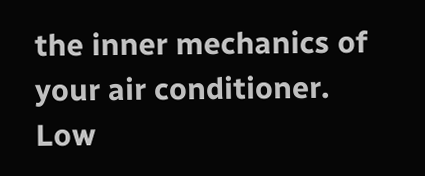the inner mechanics of your air conditioner. Low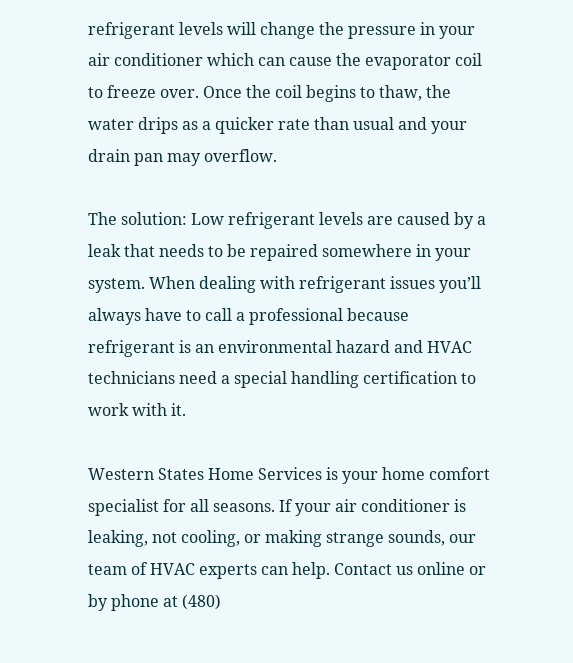refrigerant levels will change the pressure in your air conditioner which can cause the evaporator coil to freeze over. Once the coil begins to thaw, the water drips as a quicker rate than usual and your drain pan may overflow.

The solution: Low refrigerant levels are caused by a leak that needs to be repaired somewhere in your system. When dealing with refrigerant issues you’ll always have to call a professional because refrigerant is an environmental hazard and HVAC technicians need a special handling certification to work with it.

Western States Home Services is your home comfort specialist for all seasons. If your air conditioner is leaking, not cooling, or making strange sounds, our team of HVAC experts can help. Contact us online or by phone at (480)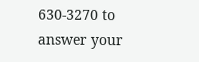630-3270 to answer your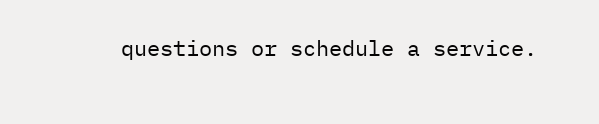questions or schedule a service.